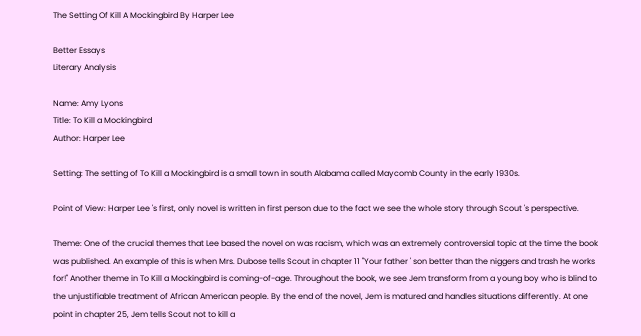The Setting Of Kill A Mockingbird By Harper Lee

Better Essays
Literary Analysis

Name: Amy Lyons
Title: To Kill a Mockingbird
Author: Harper Lee

Setting: The setting of To Kill a Mockingbird is a small town in south Alabama called Maycomb County in the early 1930s.

Point of View: Harper Lee 's first, only novel is written in first person due to the fact we see the whole story through Scout 's perspective.

Theme: One of the crucial themes that Lee based the novel on was racism, which was an extremely controversial topic at the time the book was published. An example of this is when Mrs. Dubose tells Scout in chapter 11 "Your father ' son better than the niggers and trash he works for!" Another theme in To Kill a Mockingbird is coming-of-age. Throughout the book, we see Jem transform from a young boy who is blind to the unjustifiable treatment of African American people. By the end of the novel, Jem is matured and handles situations differently. At one point in chapter 25, Jem tells Scout not to kill a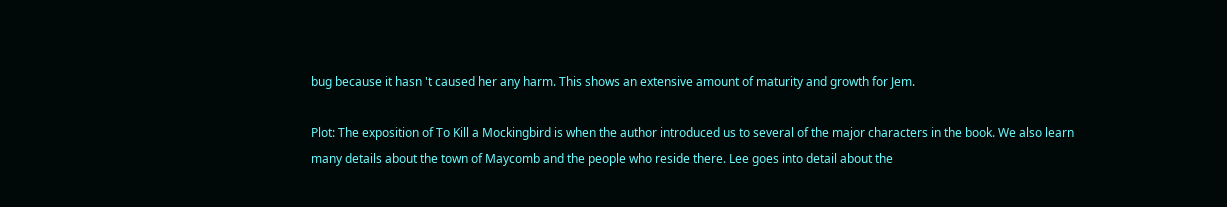bug because it hasn 't caused her any harm. This shows an extensive amount of maturity and growth for Jem.

Plot: The exposition of To Kill a Mockingbird is when the author introduced us to several of the major characters in the book. We also learn many details about the town of Maycomb and the people who reside there. Lee goes into detail about the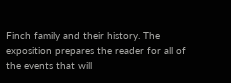Finch family and their history. The exposition prepares the reader for all of the events that will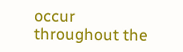occur throughout the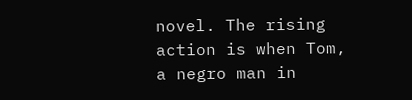novel. The rising action is when Tom, a negro man in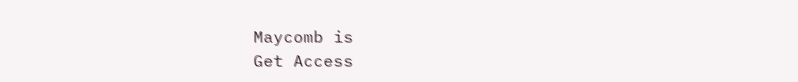Maycomb is
Get Access